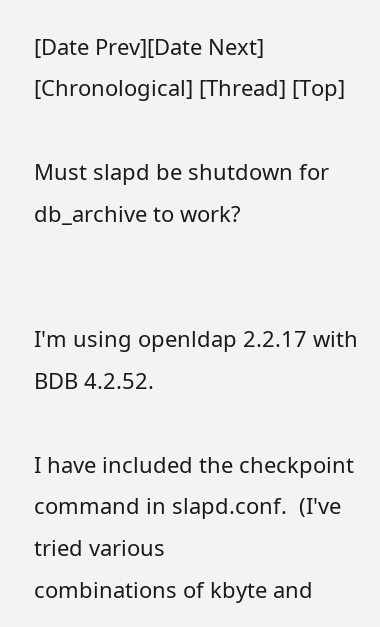[Date Prev][Date Next] [Chronological] [Thread] [Top]

Must slapd be shutdown for db_archive to work?


I'm using openldap 2.2.17 with BDB 4.2.52.

I have included the checkpoint command in slapd.conf.  (I've tried various
combinations of kbyte and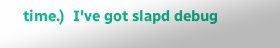time.)  I've got slapd debug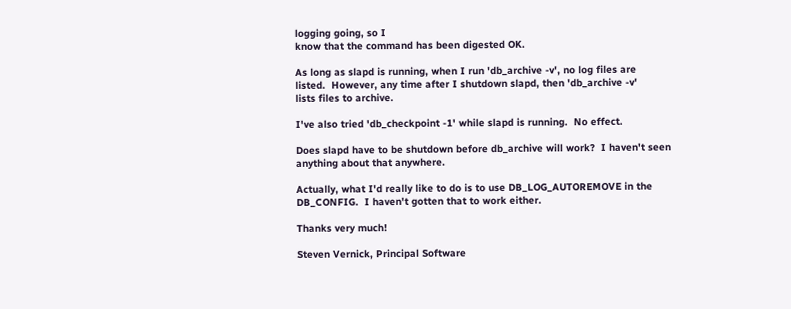logging going, so I
know that the command has been digested OK.

As long as slapd is running, when I run 'db_archive -v', no log files are
listed.  However, any time after I shutdown slapd, then 'db_archive -v'
lists files to archive.

I've also tried 'db_checkpoint -1' while slapd is running.  No effect.

Does slapd have to be shutdown before db_archive will work?  I haven't seen
anything about that anywhere.

Actually, what I'd really like to do is to use DB_LOG_AUTOREMOVE in the
DB_CONFIG.  I haven't gotten that to work either.

Thanks very much!

Steven Vernick, Principal Software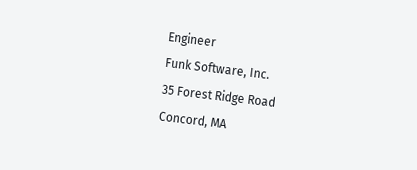Engineer
Funk Software, Inc.
35 Forest Ridge Road
Concord, MA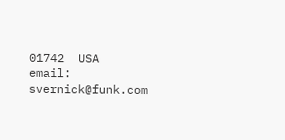01742  USA
email: svernick@funk.com